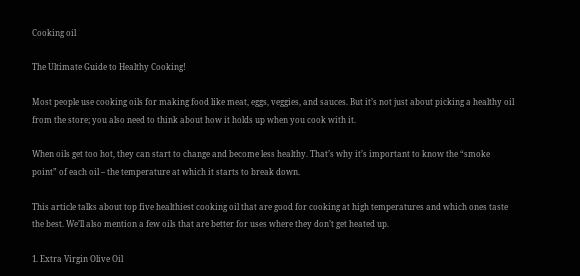Cooking oil

The Ultimate Guide to Healthy Cooking!

Most people use cooking oils for making food like meat, eggs, veggies, and sauces. But it’s not just about picking a healthy oil from the store; you also need to think about how it holds up when you cook with it.

When oils get too hot, they can start to change and become less healthy. That’s why it’s important to know the “smoke point” of each oil – the temperature at which it starts to break down.

This article talks about top five healthiest cooking oil that are good for cooking at high temperatures and which ones taste the best. We’ll also mention a few oils that are better for uses where they don’t get heated up.

1. Extra Virgin Olive Oil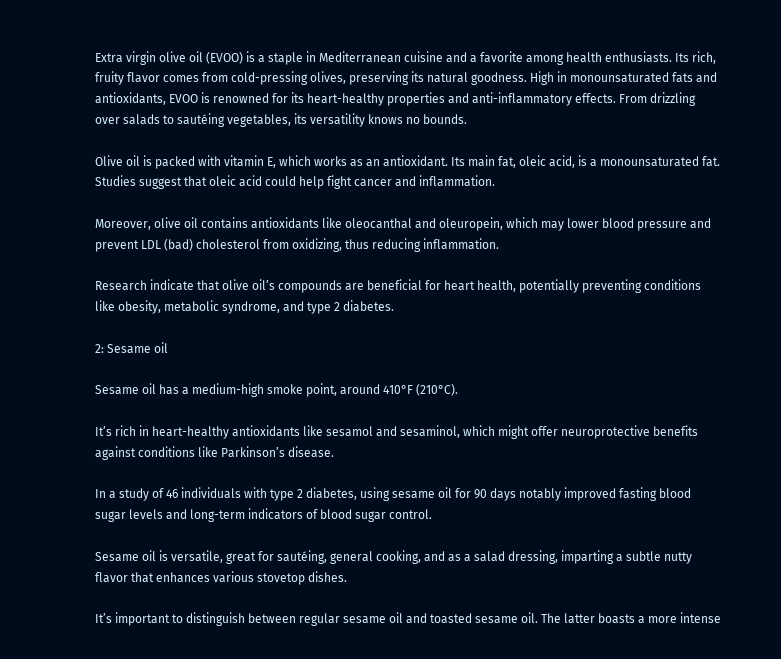Extra virgin olive oil (EVOO) is a staple in Mediterranean cuisine and a favorite among health enthusiasts. Its rich, fruity flavor comes from cold-pressing olives, preserving its natural goodness. High in monounsaturated fats and antioxidants, EVOO is renowned for its heart-healthy properties and anti-inflammatory effects. From drizzling over salads to sautéing vegetables, its versatility knows no bounds.

Olive oil is packed with vitamin E, which works as an antioxidant. Its main fat, oleic acid, is a monounsaturated fat. Studies suggest that oleic acid could help fight cancer and inflammation.

Moreover, olive oil contains antioxidants like oleocanthal and oleuropein, which may lower blood pressure and prevent LDL (bad) cholesterol from oxidizing, thus reducing inflammation.

Research indicate that olive oil’s compounds are beneficial for heart health, potentially preventing conditions like obesity, metabolic syndrome, and type 2 diabetes.

2: Sesame oil

Sesame oil has a medium-high smoke point, around 410°F (210°C).

It’s rich in heart-healthy antioxidants like sesamol and sesaminol, which might offer neuroprotective benefits against conditions like Parkinson’s disease.

In a study of 46 individuals with type 2 diabetes, using sesame oil for 90 days notably improved fasting blood sugar levels and long-term indicators of blood sugar control.

Sesame oil is versatile, great for sautéing, general cooking, and as a salad dressing, imparting a subtle nutty flavor that enhances various stovetop dishes.

It’s important to distinguish between regular sesame oil and toasted sesame oil. The latter boasts a more intense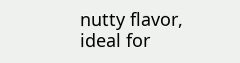nutty flavor, ideal for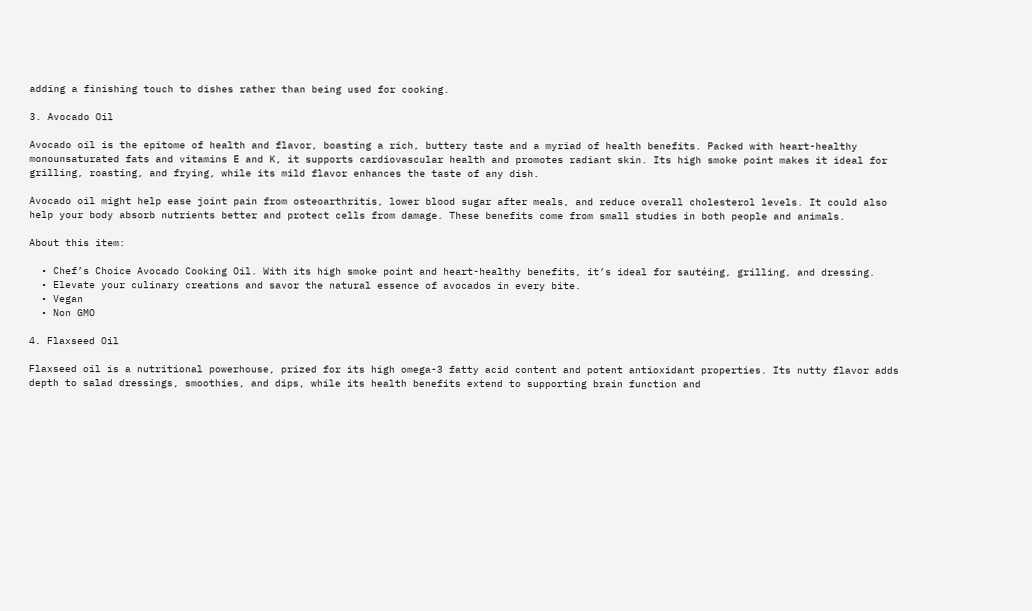adding a finishing touch to dishes rather than being used for cooking.

3. Avocado Oil

Avocado oil is the epitome of health and flavor, boasting a rich, buttery taste and a myriad of health benefits. Packed with heart-healthy monounsaturated fats and vitamins E and K, it supports cardiovascular health and promotes radiant skin. Its high smoke point makes it ideal for grilling, roasting, and frying, while its mild flavor enhances the taste of any dish.

Avocado oil might help ease joint pain from osteoarthritis, lower blood sugar after meals, and reduce overall cholesterol levels. It could also help your body absorb nutrients better and protect cells from damage. These benefits come from small studies in both people and animals.

About this item:

  • Chef’s Choice Avocado Cooking Oil. With its high smoke point and heart-healthy benefits, it’s ideal for sautéing, grilling, and dressing.
  • Elevate your culinary creations and savor the natural essence of avocados in every bite.
  • Vegan
  • Non GMO

4. Flaxseed Oil

Flaxseed oil is a nutritional powerhouse, prized for its high omega-3 fatty acid content and potent antioxidant properties. Its nutty flavor adds depth to salad dressings, smoothies, and dips, while its health benefits extend to supporting brain function and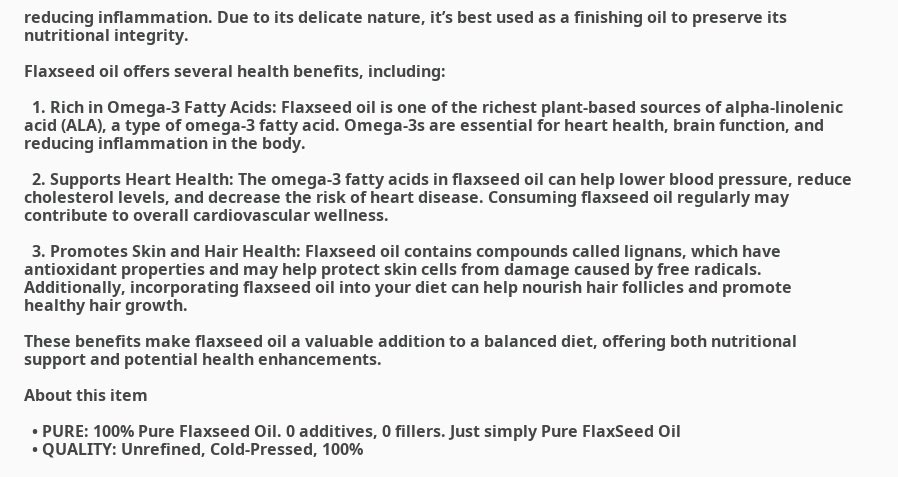reducing inflammation. Due to its delicate nature, it’s best used as a finishing oil to preserve its nutritional integrity.

Flaxseed oil offers several health benefits, including:

  1. Rich in Omega-3 Fatty Acids: Flaxseed oil is one of the richest plant-based sources of alpha-linolenic acid (ALA), a type of omega-3 fatty acid. Omega-3s are essential for heart health, brain function, and reducing inflammation in the body.

  2. Supports Heart Health: The omega-3 fatty acids in flaxseed oil can help lower blood pressure, reduce cholesterol levels, and decrease the risk of heart disease. Consuming flaxseed oil regularly may contribute to overall cardiovascular wellness.

  3. Promotes Skin and Hair Health: Flaxseed oil contains compounds called lignans, which have antioxidant properties and may help protect skin cells from damage caused by free radicals. Additionally, incorporating flaxseed oil into your diet can help nourish hair follicles and promote healthy hair growth.

These benefits make flaxseed oil a valuable addition to a balanced diet, offering both nutritional support and potential health enhancements.

About this item

  • PURE: 100% Pure Flaxseed Oil. 0 additives, 0 fillers. Just simply Pure FlaxSeed Oil
  • QUALITY: Unrefined, Cold-Pressed, 100%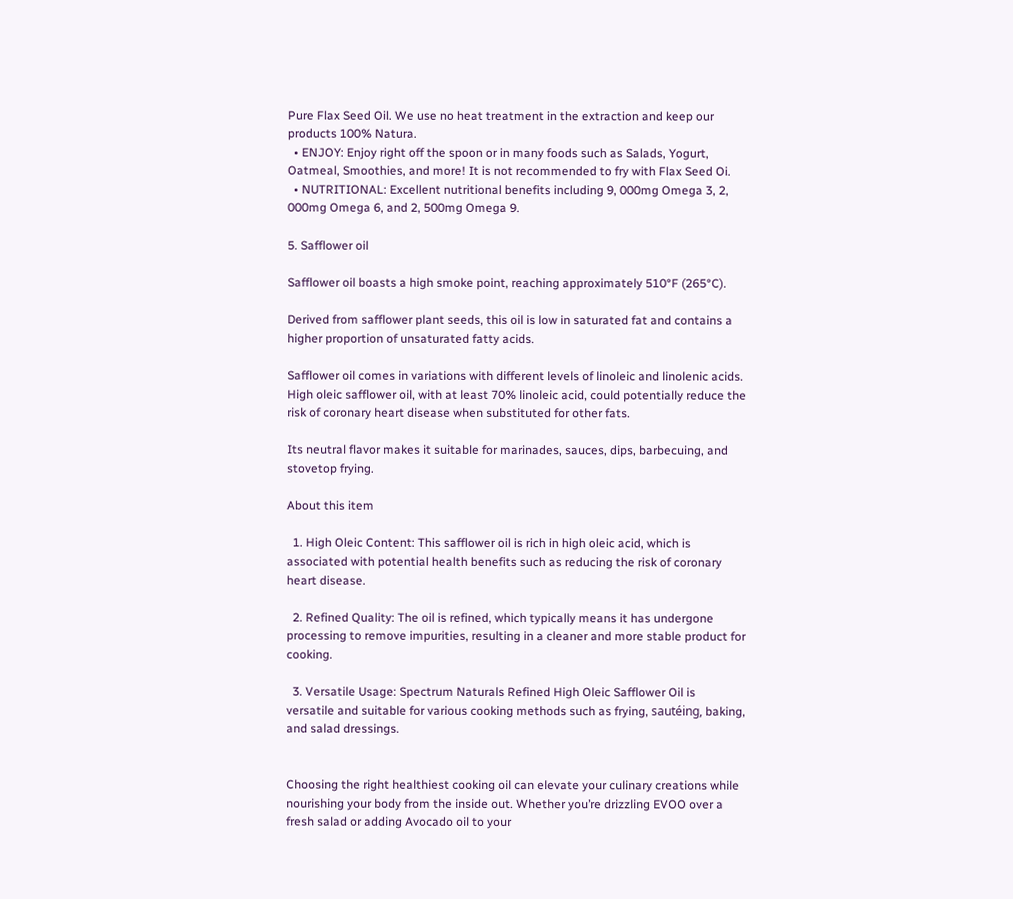Pure Flax Seed Oil. We use no heat treatment in the extraction and keep our products 100% Natura.
  • ENJOY: Enjoy right off the spoon or in many foods such as Salads, Yogurt, Oatmeal, Smoothies, and more! It is not recommended to fry with Flax Seed Oi.
  • NUTRITIONAL: Excellent nutritional benefits including 9, 000mg Omega 3, 2, 000mg Omega 6, and 2, 500mg Omega 9.

5. Safflower oil

Safflower oil boasts a high smoke point, reaching approximately 510°F (265°C).

Derived from safflower plant seeds, this oil is low in saturated fat and contains a higher proportion of unsaturated fatty acids.

Safflower oil comes in variations with different levels of linoleic and linolenic acids. High oleic safflower oil, with at least 70% linoleic acid, could potentially reduce the risk of coronary heart disease when substituted for other fats.

Its neutral flavor makes it suitable for marinades, sauces, dips, barbecuing, and stovetop frying.

About this item

  1. High Oleic Content: This safflower oil is rich in high oleic acid, which is associated with potential health benefits such as reducing the risk of coronary heart disease.

  2. Refined Quality: The oil is refined, which typically means it has undergone processing to remove impurities, resulting in a cleaner and more stable product for cooking.

  3. Versatile Usage: Spectrum Naturals Refined High Oleic Safflower Oil is versatile and suitable for various cooking methods such as frying, sautéing, baking, and salad dressings.


Choosing the right healthiest cooking oil can elevate your culinary creations while nourishing your body from the inside out. Whether you’re drizzling EVOO over a fresh salad or adding Avocado oil to your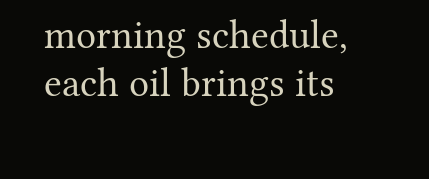morning schedule, each oil brings its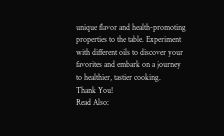unique flavor and health-promoting properties to the table. Experiment with different oils to discover your favorites and embark on a journey to healthier, tastier cooking.
Thank You!
Read Also: